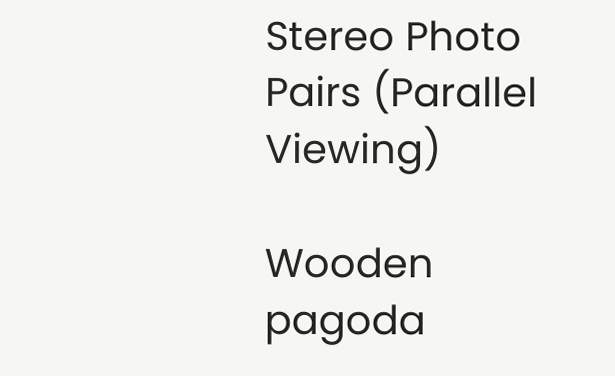Stereo Photo Pairs (Parallel Viewing)

Wooden pagoda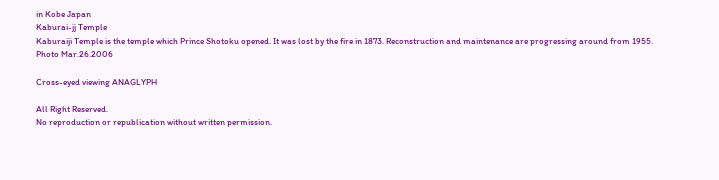in Kobe Japan
Kaburai-jj Temple
Kaburaiji Temple is the temple which Prince Shotoku opened. It was lost by the fire in 1873. Reconstruction and maintenance are progressing around from 1955.
Photo Mar.26.2006

Cross-eyed viewing ANAGLYPH

All Right Reserved.
No reproduction or republication without written permission.